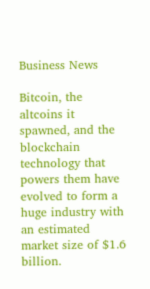Business News

Bitcoin, the altcoins it spawned, and the blockchain technology that powers them have evolved to form a huge industry with an estimated market size of $1.6 billion.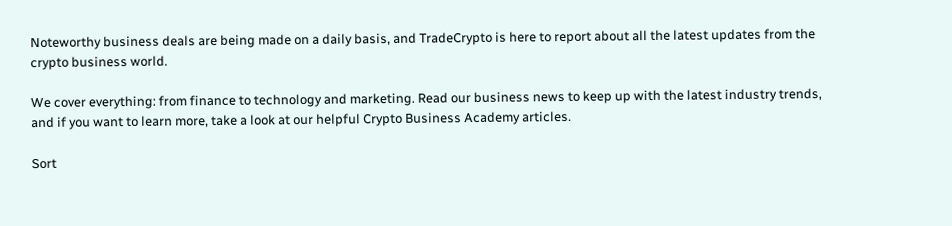Noteworthy business deals are being made on a daily basis, and TradeCrypto is here to report about all the latest updates from the crypto business world.

We cover everything: from finance to technology and marketing. Read our business news to keep up with the latest industry trends, and if you want to learn more, take a look at our helpful Crypto Business Academy articles.

Sort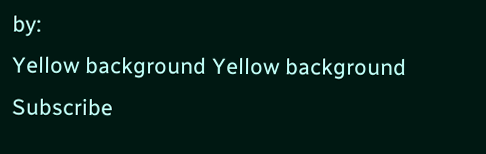by:
Yellow background Yellow background
Subscribe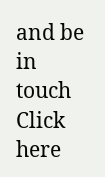and be in touch
Click here